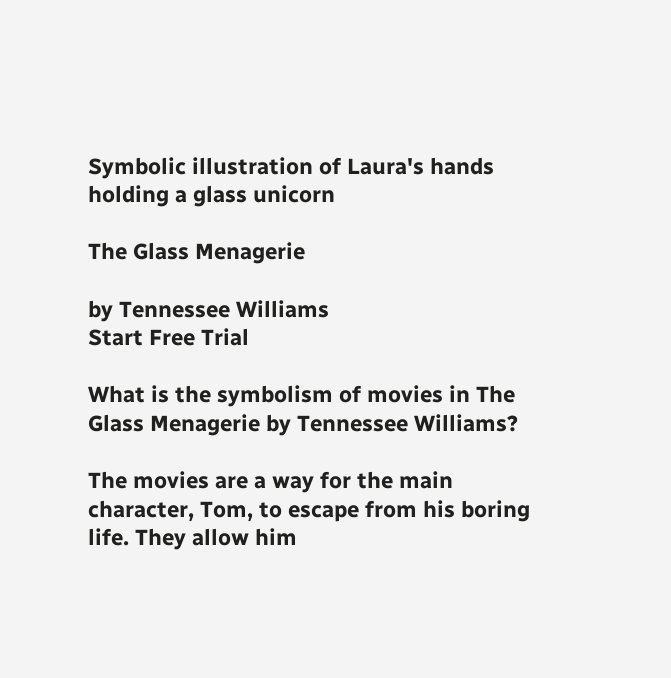Symbolic illustration of Laura's hands holding a glass unicorn

The Glass Menagerie

by Tennessee Williams
Start Free Trial

What is the symbolism of movies in The Glass Menagerie by Tennessee Williams?

The movies are a way for the main character, Tom, to escape from his boring life. They allow him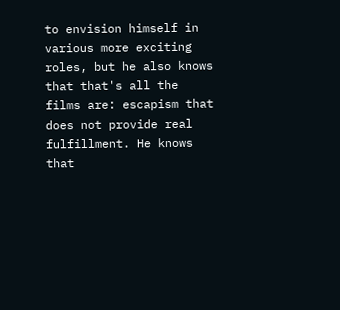to envision himself in various more exciting roles, but he also knows that that's all the films are: escapism that does not provide real fulfillment. He knows that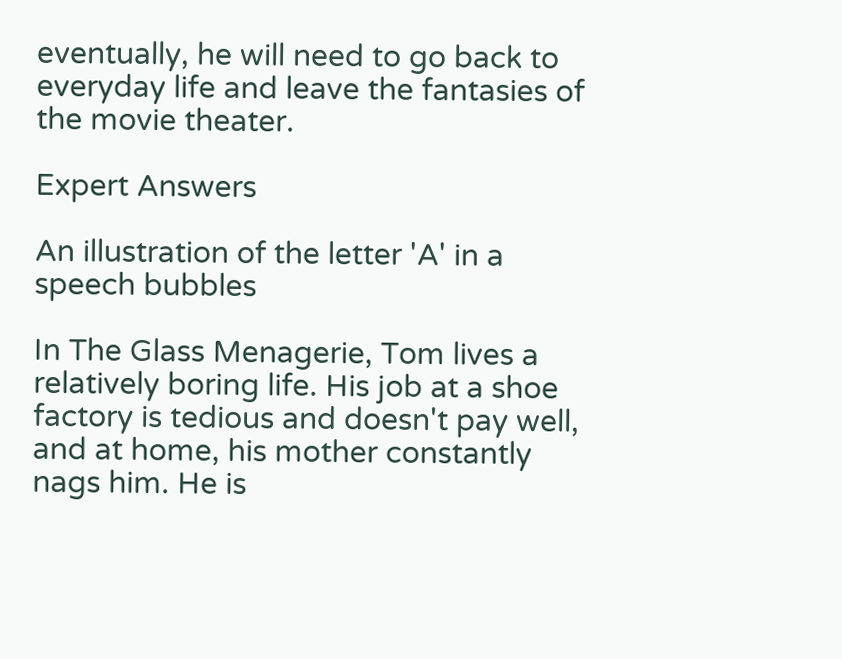eventually, he will need to go back to everyday life and leave the fantasies of the movie theater.

Expert Answers

An illustration of the letter 'A' in a speech bubbles

In The Glass Menagerie, Tom lives a relatively boring life. His job at a shoe factory is tedious and doesn't pay well, and at home, his mother constantly nags him. He is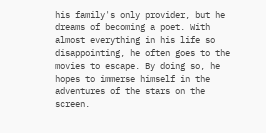his family's only provider, but he dreams of becoming a poet. With almost everything in his life so disappointing, he often goes to the movies to escape. By doing so, he hopes to immerse himself in the adventures of the stars on the screen.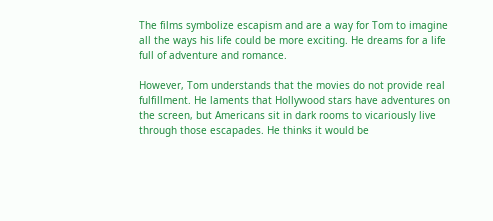The films symbolize escapism and are a way for Tom to imagine all the ways his life could be more exciting. He dreams for a life full of adventure and romance.

However, Tom understands that the movies do not provide real fulfillment. He laments that Hollywood stars have adventures on the screen, but Americans sit in dark rooms to vicariously live through those escapades. He thinks it would be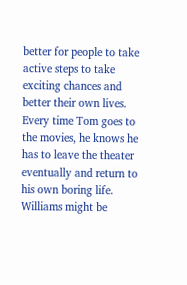better for people to take active steps to take exciting chances and better their own lives. Every time Tom goes to the movies, he knows he has to leave the theater eventually and return to his own boring life. Williams might be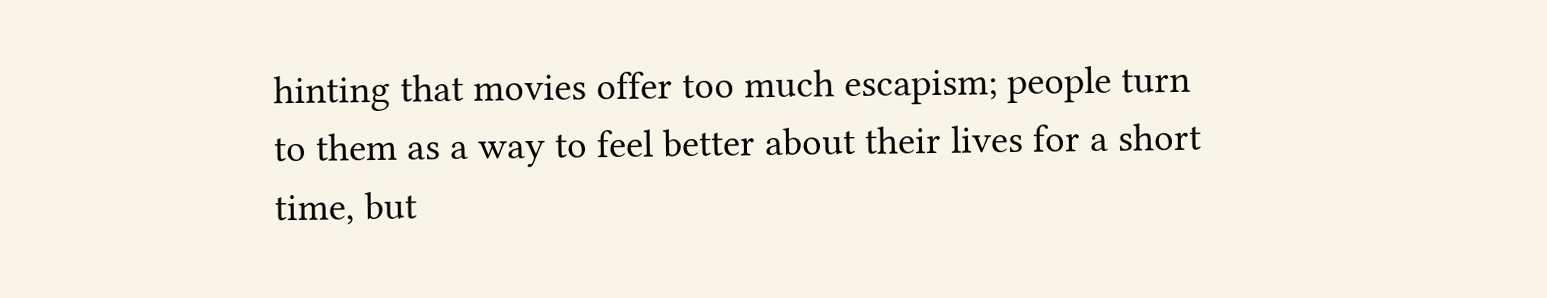hinting that movies offer too much escapism; people turn to them as a way to feel better about their lives for a short time, but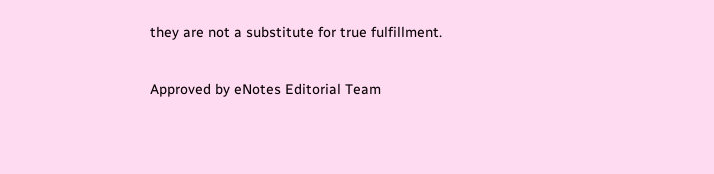they are not a substitute for true fulfillment.

Approved by eNotes Editorial Team